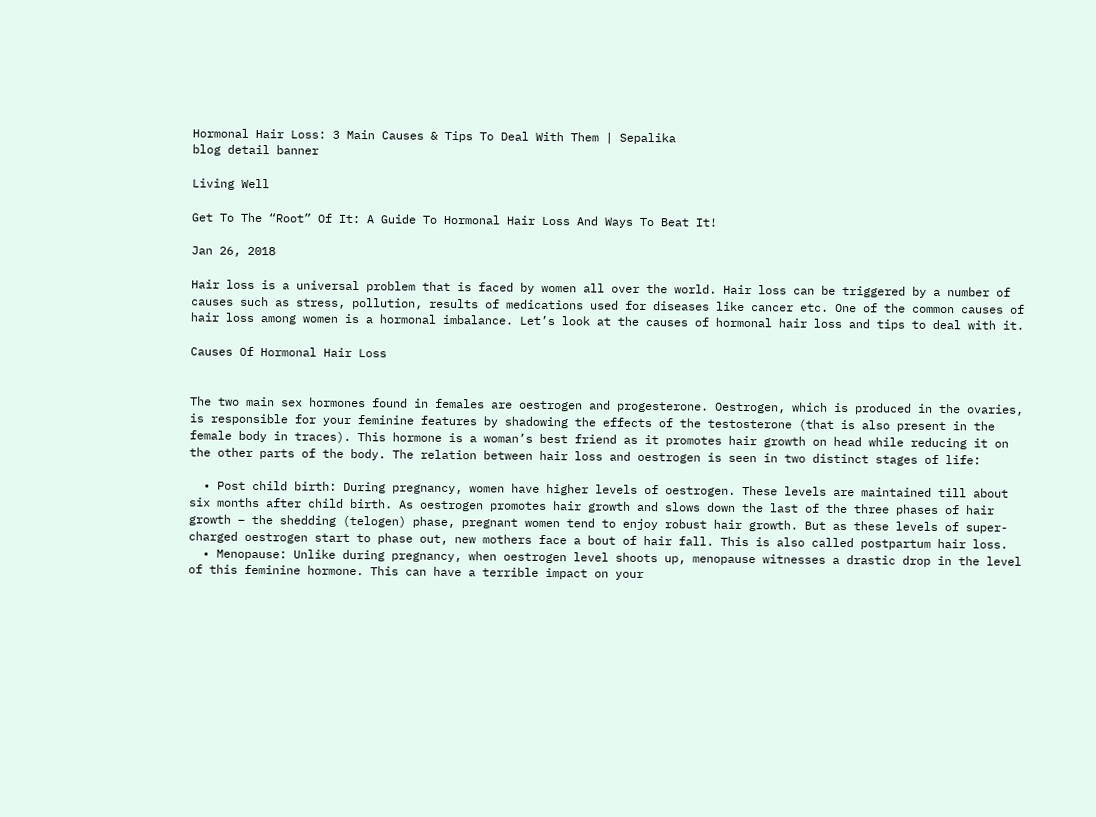Hormonal Hair Loss: 3 Main Causes & Tips To Deal With Them | Sepalika
blog detail banner

Living Well

Get To The “Root” Of It: A Guide To Hormonal Hair Loss And Ways To Beat It!

Jan 26, 2018

Hair loss is a universal problem that is faced by women all over the world. Hair loss can be triggered by a number of causes such as stress, pollution, results of medications used for diseases like cancer etc. One of the common causes of hair loss among women is a hormonal imbalance. Let’s look at the causes of hormonal hair loss and tips to deal with it.

Causes Of Hormonal Hair Loss


The two main sex hormones found in females are oestrogen and progesterone. Oestrogen, which is produced in the ovaries, is responsible for your feminine features by shadowing the effects of the testosterone (that is also present in the female body in traces). This hormone is a woman’s best friend as it promotes hair growth on head while reducing it on the other parts of the body. The relation between hair loss and oestrogen is seen in two distinct stages of life:

  • Post child birth: During pregnancy, women have higher levels of oestrogen. These levels are maintained till about six months after child birth. As oestrogen promotes hair growth and slows down the last of the three phases of hair growth – the shedding (telogen) phase, pregnant women tend to enjoy robust hair growth. But as these levels of super-charged oestrogen start to phase out, new mothers face a bout of hair fall. This is also called postpartum hair loss.
  • Menopause: Unlike during pregnancy, when oestrogen level shoots up, menopause witnesses a drastic drop in the level of this feminine hormone. This can have a terrible impact on your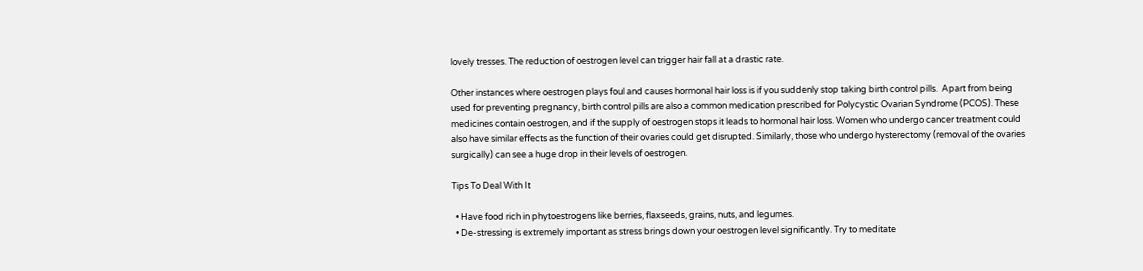lovely tresses. The reduction of oestrogen level can trigger hair fall at a drastic rate.

Other instances where oestrogen plays foul and causes hormonal hair loss is if you suddenly stop taking birth control pills.  Apart from being used for preventing pregnancy, birth control pills are also a common medication prescribed for Polycystic Ovarian Syndrome (PCOS). These medicines contain oestrogen, and if the supply of oestrogen stops it leads to hormonal hair loss. Women who undergo cancer treatment could also have similar effects as the function of their ovaries could get disrupted. Similarly, those who undergo hysterectomy (removal of the ovaries surgically) can see a huge drop in their levels of oestrogen.

Tips To Deal With It

  • Have food rich in phytoestrogens like berries, flaxseeds, grains, nuts, and legumes.
  • De-stressing is extremely important as stress brings down your oestrogen level significantly. Try to meditate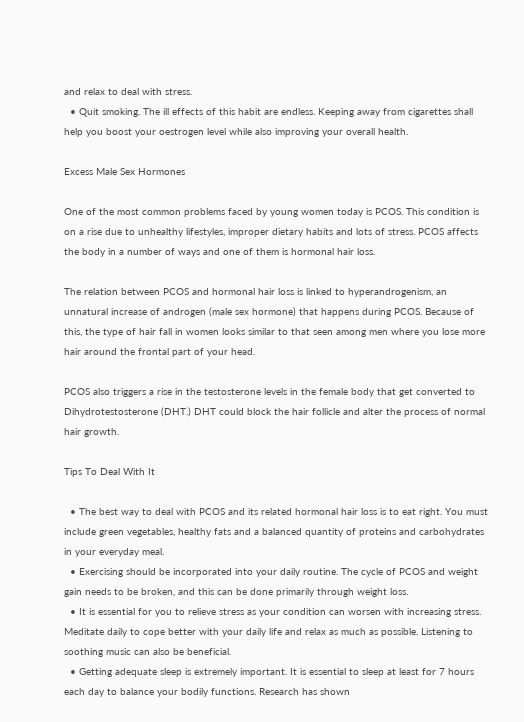and relax to deal with stress.
  • Quit smoking. The ill effects of this habit are endless. Keeping away from cigarettes shall help you boost your oestrogen level while also improving your overall health.

Excess Male Sex Hormones

One of the most common problems faced by young women today is PCOS. This condition is on a rise due to unhealthy lifestyles, improper dietary habits and lots of stress. PCOS affects the body in a number of ways and one of them is hormonal hair loss.

The relation between PCOS and hormonal hair loss is linked to hyperandrogenism, an unnatural increase of androgen (male sex hormone) that happens during PCOS. Because of this, the type of hair fall in women looks similar to that seen among men where you lose more hair around the frontal part of your head.

PCOS also triggers a rise in the testosterone levels in the female body that get converted to Dihydrotestosterone (DHT.) DHT could block the hair follicle and alter the process of normal hair growth.

Tips To Deal With It

  • The best way to deal with PCOS and its related hormonal hair loss is to eat right. You must include green vegetables, healthy fats and a balanced quantity of proteins and carbohydrates in your everyday meal.
  • Exercising should be incorporated into your daily routine. The cycle of PCOS and weight gain needs to be broken, and this can be done primarily through weight loss.
  • It is essential for you to relieve stress as your condition can worsen with increasing stress. Meditate daily to cope better with your daily life and relax as much as possible. Listening to soothing music can also be beneficial.
  • Getting adequate sleep is extremely important. It is essential to sleep at least for 7 hours each day to balance your bodily functions. Research has shown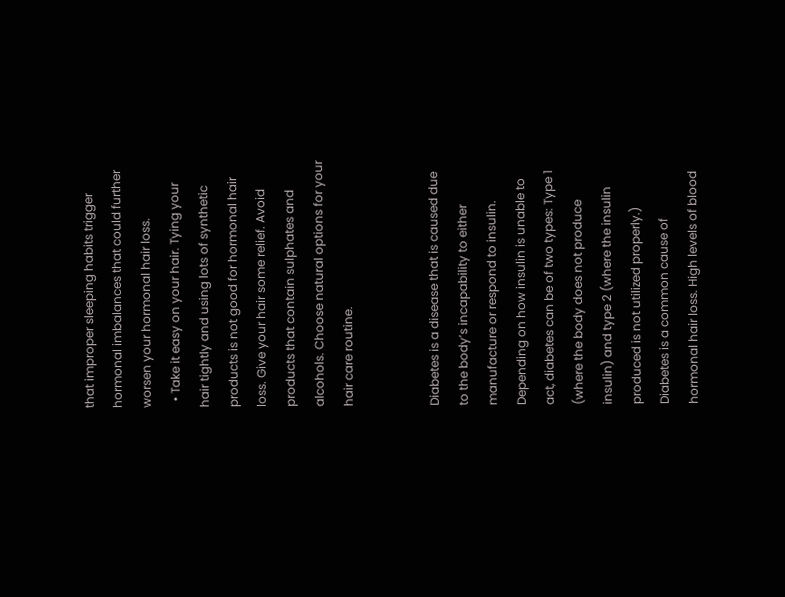that improper sleeping habits trigger hormonal imbalances that could further worsen your hormonal hair loss.
  • Take it easy on your hair. Tying your hair tightly and using lots of synthetic products is not good for hormonal hair loss. Give your hair some relief. Avoid products that contain sulphates and alcohols. Choose natural options for your hair care routine.


Diabetes is a disease that is caused due to the body’s incapability to either manufacture or respond to insulin. Depending on how insulin is unable to act, diabetes can be of two types: Type 1 (where the body does not produce insulin) and type 2 (where the insulin produced is not utilized properly.) Diabetes is a common cause of hormonal hair loss. High levels of blood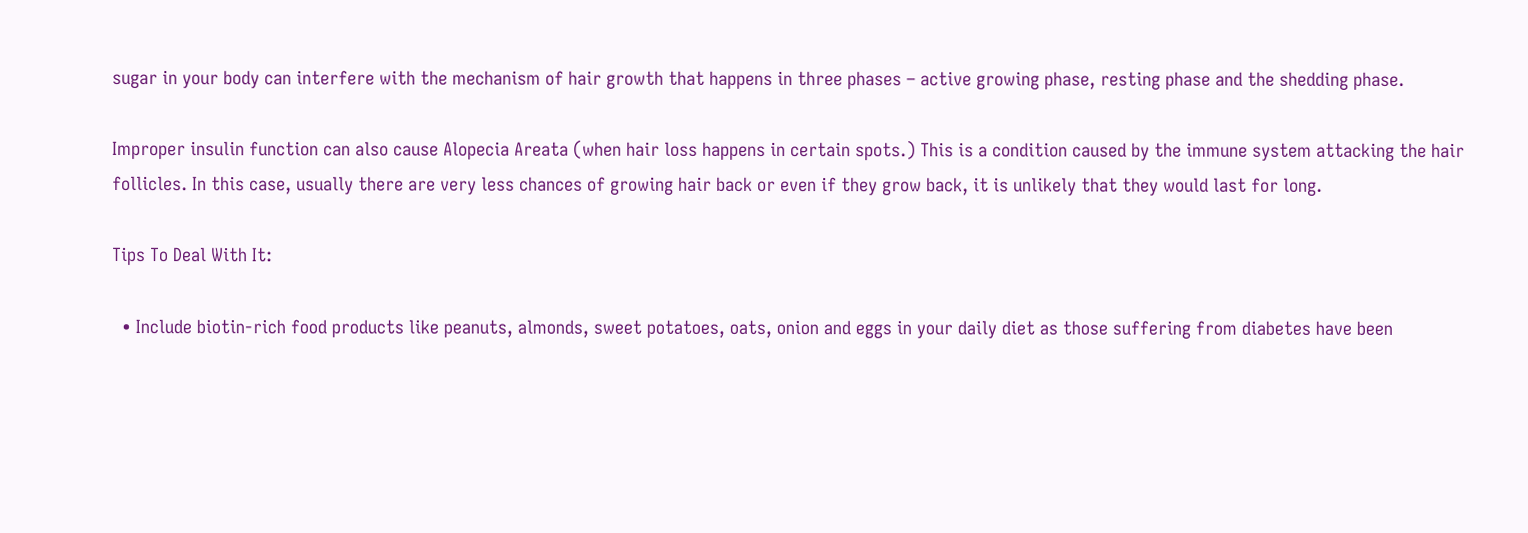sugar in your body can interfere with the mechanism of hair growth that happens in three phases – active growing phase, resting phase and the shedding phase.

Improper insulin function can also cause Alopecia Areata (when hair loss happens in certain spots.) This is a condition caused by the immune system attacking the hair follicles. In this case, usually there are very less chances of growing hair back or even if they grow back, it is unlikely that they would last for long.

Tips To Deal With It:

  • Include biotin-rich food products like peanuts, almonds, sweet potatoes, oats, onion and eggs in your daily diet as those suffering from diabetes have been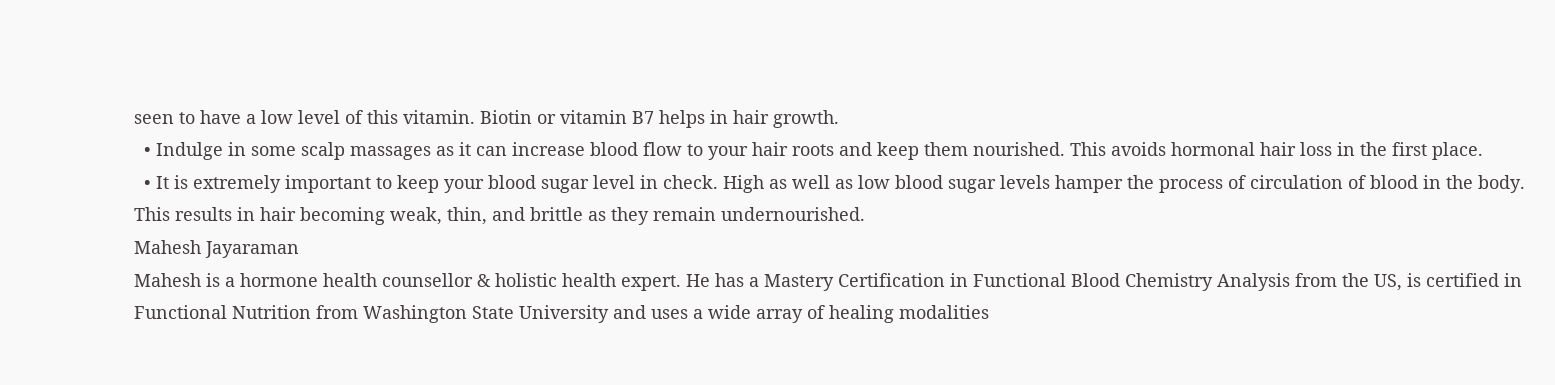seen to have a low level of this vitamin. Biotin or vitamin B7 helps in hair growth.
  • Indulge in some scalp massages as it can increase blood flow to your hair roots and keep them nourished. This avoids hormonal hair loss in the first place.
  • It is extremely important to keep your blood sugar level in check. High as well as low blood sugar levels hamper the process of circulation of blood in the body. This results in hair becoming weak, thin, and brittle as they remain undernourished.
Mahesh Jayaraman
Mahesh is a hormone health counsellor & holistic health expert. He has a Mastery Certification in Functional Blood Chemistry Analysis from the US, is certified in Functional Nutrition from Washington State University and uses a wide array of healing modalities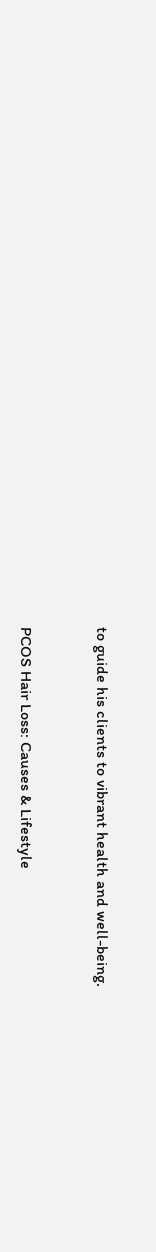to guide his clients to vibrant health and well-being.


PCOS Hair Loss: Causes & Lifestyle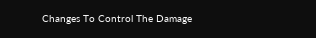Changes To Control The Damage